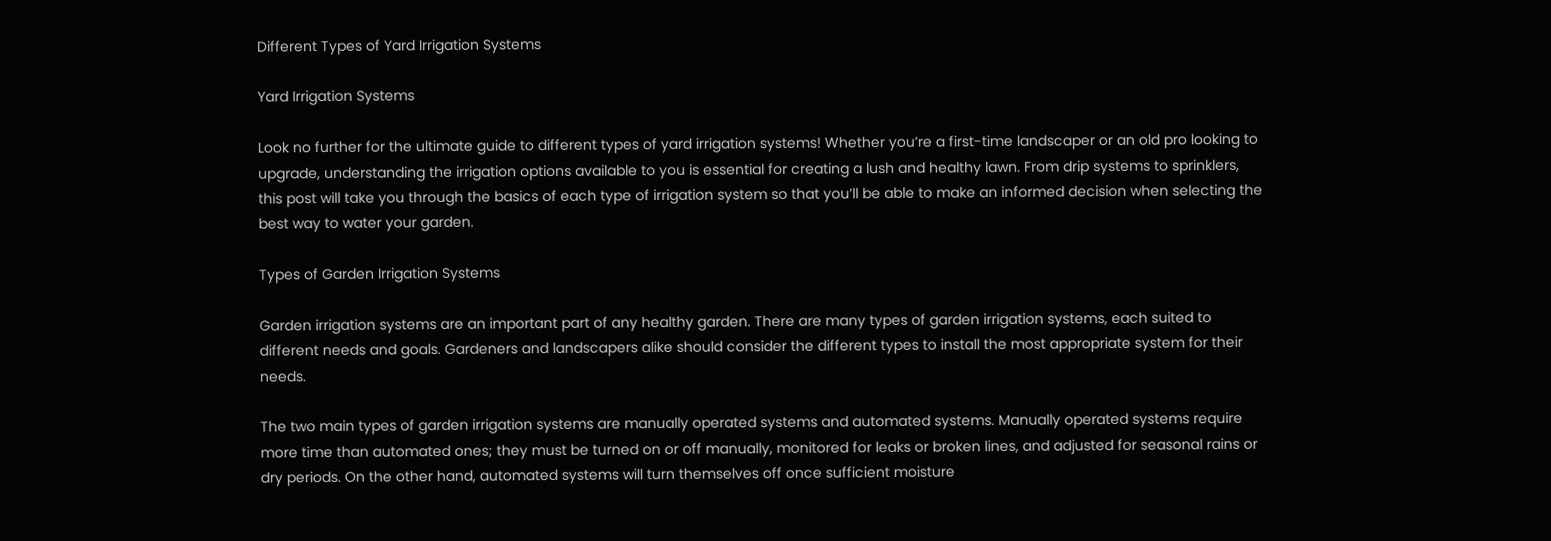Different Types of Yard Irrigation Systems

Yard Irrigation Systems

Look no further for the ultimate guide to different types of yard irrigation systems! Whether you’re a first-time landscaper or an old pro looking to upgrade, understanding the irrigation options available to you is essential for creating a lush and healthy lawn. From drip systems to sprinklers, this post will take you through the basics of each type of irrigation system so that you’ll be able to make an informed decision when selecting the best way to water your garden.

Types of Garden Irrigation Systems

Garden irrigation systems are an important part of any healthy garden. There are many types of garden irrigation systems, each suited to different needs and goals. Gardeners and landscapers alike should consider the different types to install the most appropriate system for their needs.

The two main types of garden irrigation systems are manually operated systems and automated systems. Manually operated systems require more time than automated ones; they must be turned on or off manually, monitored for leaks or broken lines, and adjusted for seasonal rains or dry periods. On the other hand, automated systems will turn themselves off once sufficient moisture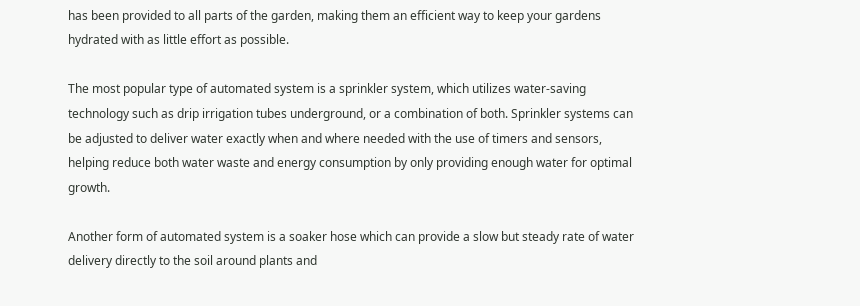has been provided to all parts of the garden, making them an efficient way to keep your gardens hydrated with as little effort as possible.

The most popular type of automated system is a sprinkler system, which utilizes water-saving technology such as drip irrigation tubes underground, or a combination of both. Sprinkler systems can be adjusted to deliver water exactly when and where needed with the use of timers and sensors, helping reduce both water waste and energy consumption by only providing enough water for optimal growth.

Another form of automated system is a soaker hose which can provide a slow but steady rate of water delivery directly to the soil around plants and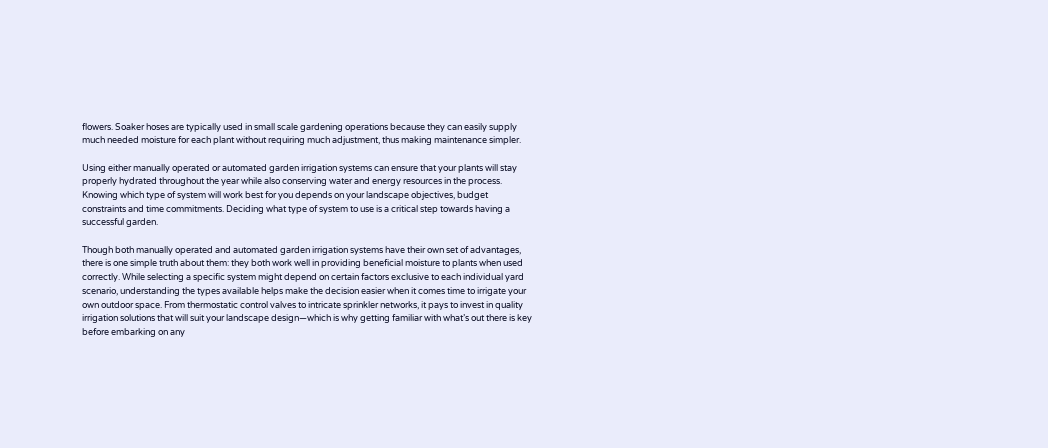flowers. Soaker hoses are typically used in small scale gardening operations because they can easily supply much needed moisture for each plant without requiring much adjustment, thus making maintenance simpler.

Using either manually operated or automated garden irrigation systems can ensure that your plants will stay properly hydrated throughout the year while also conserving water and energy resources in the process. Knowing which type of system will work best for you depends on your landscape objectives, budget constraints and time commitments. Deciding what type of system to use is a critical step towards having a successful garden.

Though both manually operated and automated garden irrigation systems have their own set of advantages, there is one simple truth about them: they both work well in providing beneficial moisture to plants when used correctly. While selecting a specific system might depend on certain factors exclusive to each individual yard scenario, understanding the types available helps make the decision easier when it comes time to irrigate your own outdoor space. From thermostatic control valves to intricate sprinkler networks, it pays to invest in quality irrigation solutions that will suit your landscape design—which is why getting familiar with what’s out there is key before embarking on any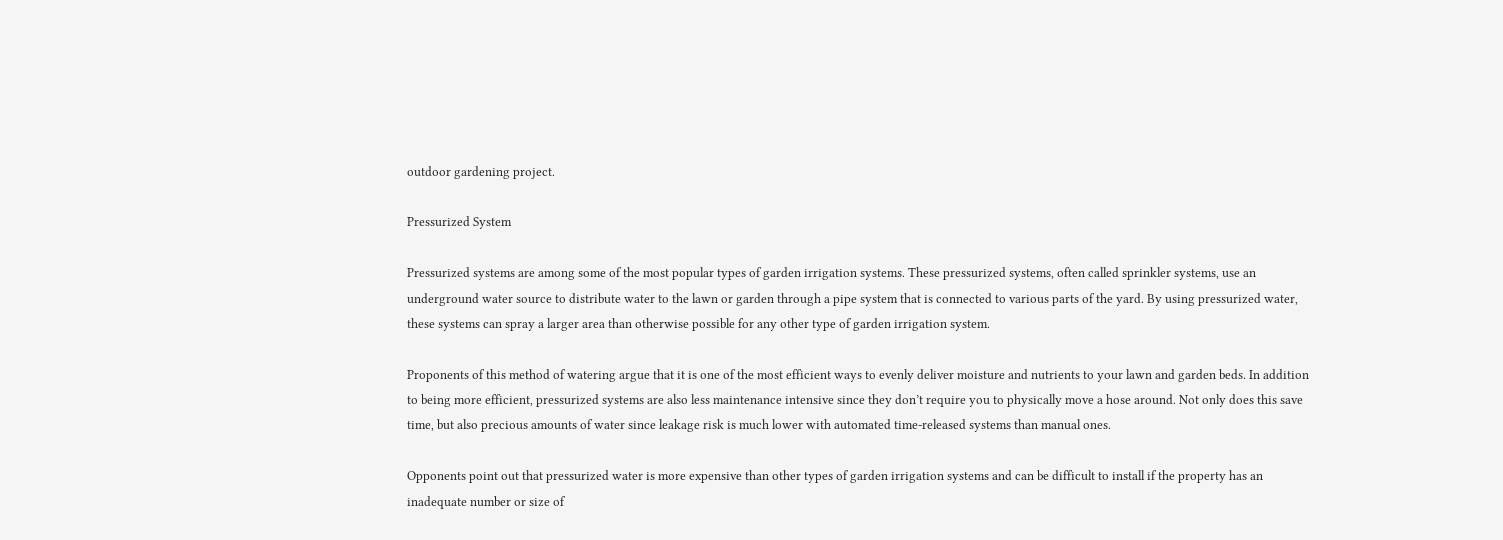outdoor gardening project.

Pressurized System

Pressurized systems are among some of the most popular types of garden irrigation systems. These pressurized systems, often called sprinkler systems, use an underground water source to distribute water to the lawn or garden through a pipe system that is connected to various parts of the yard. By using pressurized water, these systems can spray a larger area than otherwise possible for any other type of garden irrigation system.

Proponents of this method of watering argue that it is one of the most efficient ways to evenly deliver moisture and nutrients to your lawn and garden beds. In addition to being more efficient, pressurized systems are also less maintenance intensive since they don’t require you to physically move a hose around. Not only does this save time, but also precious amounts of water since leakage risk is much lower with automated time-released systems than manual ones.

Opponents point out that pressurized water is more expensive than other types of garden irrigation systems and can be difficult to install if the property has an inadequate number or size of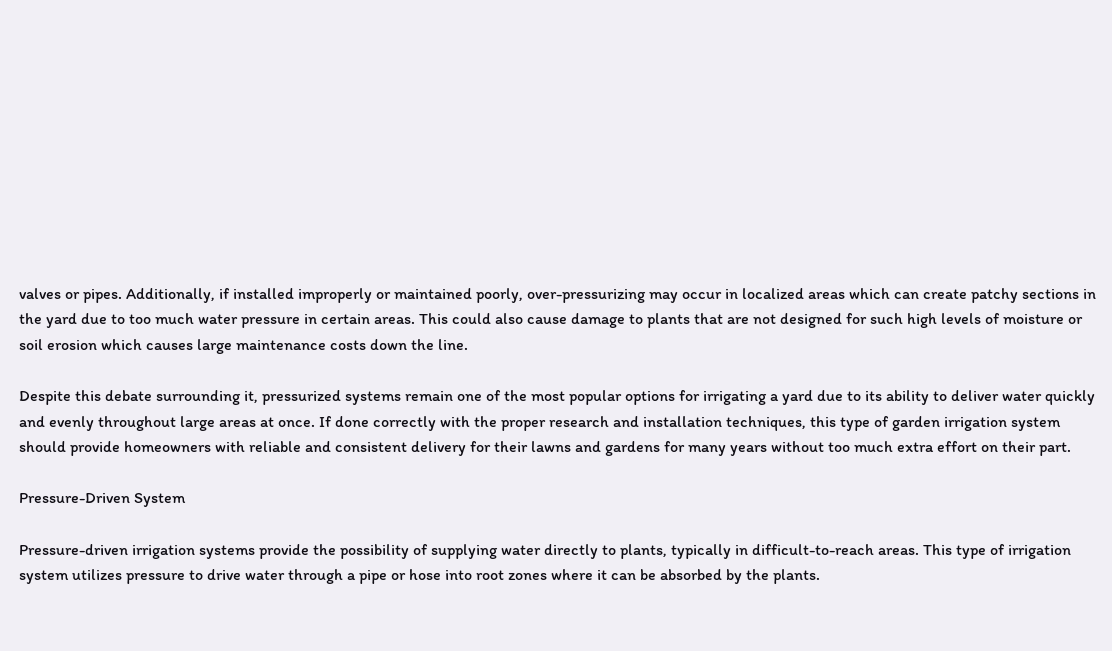valves or pipes. Additionally, if installed improperly or maintained poorly, over-pressurizing may occur in localized areas which can create patchy sections in the yard due to too much water pressure in certain areas. This could also cause damage to plants that are not designed for such high levels of moisture or soil erosion which causes large maintenance costs down the line.

Despite this debate surrounding it, pressurized systems remain one of the most popular options for irrigating a yard due to its ability to deliver water quickly and evenly throughout large areas at once. If done correctly with the proper research and installation techniques, this type of garden irrigation system should provide homeowners with reliable and consistent delivery for their lawns and gardens for many years without too much extra effort on their part.

Pressure-Driven System

Pressure-driven irrigation systems provide the possibility of supplying water directly to plants, typically in difficult-to-reach areas. This type of irrigation system utilizes pressure to drive water through a pipe or hose into root zones where it can be absorbed by the plants.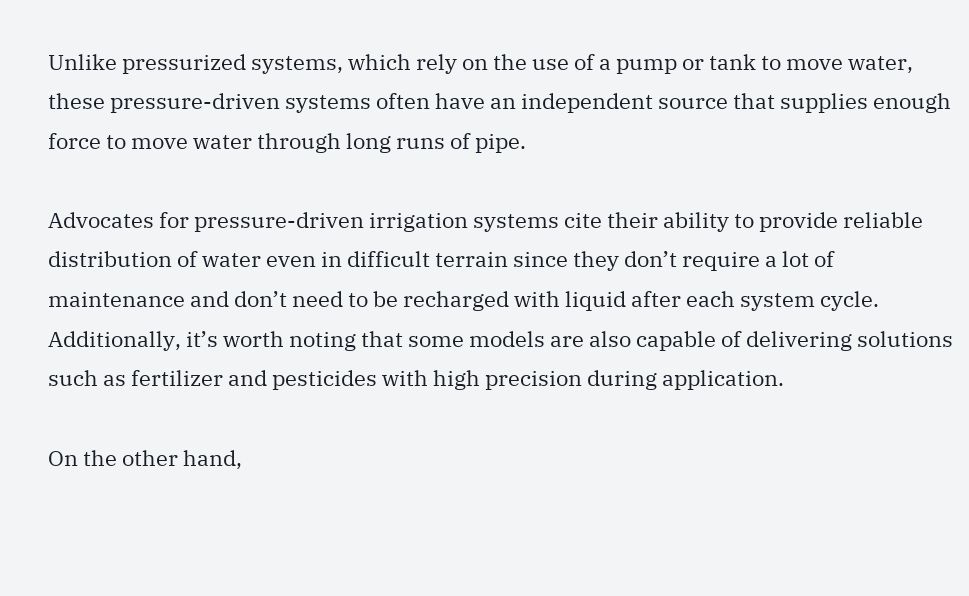Unlike pressurized systems, which rely on the use of a pump or tank to move water, these pressure-driven systems often have an independent source that supplies enough force to move water through long runs of pipe.

Advocates for pressure-driven irrigation systems cite their ability to provide reliable distribution of water even in difficult terrain since they don’t require a lot of maintenance and don’t need to be recharged with liquid after each system cycle. Additionally, it’s worth noting that some models are also capable of delivering solutions such as fertilizer and pesticides with high precision during application.

On the other hand,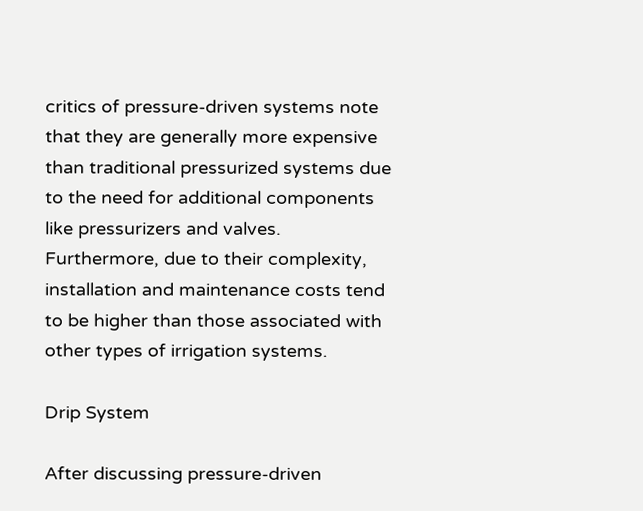critics of pressure-driven systems note that they are generally more expensive than traditional pressurized systems due to the need for additional components like pressurizers and valves. Furthermore, due to their complexity, installation and maintenance costs tend to be higher than those associated with other types of irrigation systems.

Drip System

After discussing pressure-driven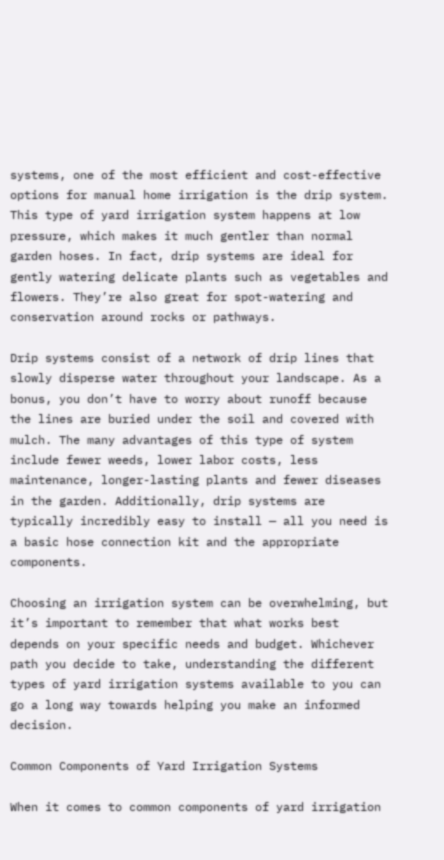systems, one of the most efficient and cost-effective options for manual home irrigation is the drip system. This type of yard irrigation system happens at low pressure, which makes it much gentler than normal garden hoses. In fact, drip systems are ideal for gently watering delicate plants such as vegetables and flowers. They’re also great for spot-watering and conservation around rocks or pathways.

Drip systems consist of a network of drip lines that slowly disperse water throughout your landscape. As a bonus, you don’t have to worry about runoff because the lines are buried under the soil and covered with mulch. The many advantages of this type of system include fewer weeds, lower labor costs, less maintenance, longer-lasting plants and fewer diseases in the garden. Additionally, drip systems are typically incredibly easy to install — all you need is a basic hose connection kit and the appropriate components.

Choosing an irrigation system can be overwhelming, but it’s important to remember that what works best depends on your specific needs and budget. Whichever path you decide to take, understanding the different types of yard irrigation systems available to you can go a long way towards helping you make an informed decision.

Common Components of Yard Irrigation Systems

When it comes to common components of yard irrigation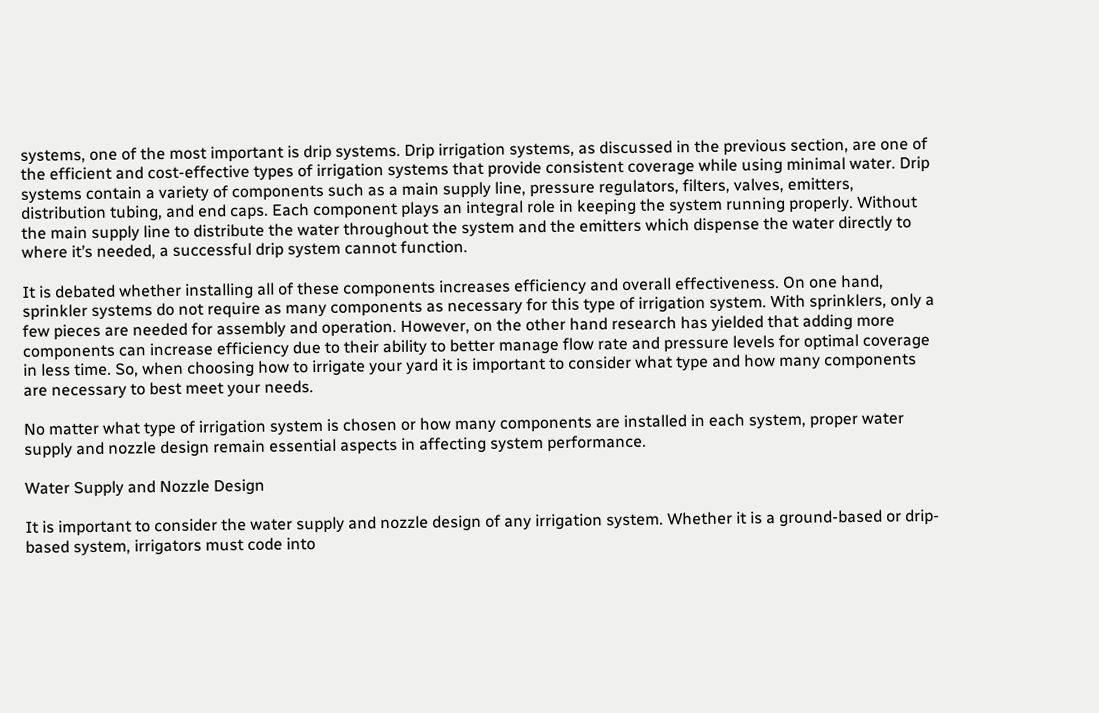systems, one of the most important is drip systems. Drip irrigation systems, as discussed in the previous section, are one of the efficient and cost-effective types of irrigation systems that provide consistent coverage while using minimal water. Drip systems contain a variety of components such as a main supply line, pressure regulators, filters, valves, emitters, distribution tubing, and end caps. Each component plays an integral role in keeping the system running properly. Without the main supply line to distribute the water throughout the system and the emitters which dispense the water directly to where it’s needed, a successful drip system cannot function.

It is debated whether installing all of these components increases efficiency and overall effectiveness. On one hand, sprinkler systems do not require as many components as necessary for this type of irrigation system. With sprinklers, only a few pieces are needed for assembly and operation. However, on the other hand research has yielded that adding more components can increase efficiency due to their ability to better manage flow rate and pressure levels for optimal coverage in less time. So, when choosing how to irrigate your yard it is important to consider what type and how many components are necessary to best meet your needs.

No matter what type of irrigation system is chosen or how many components are installed in each system, proper water supply and nozzle design remain essential aspects in affecting system performance.

Water Supply and Nozzle Design

It is important to consider the water supply and nozzle design of any irrigation system. Whether it is a ground-based or drip-based system, irrigators must code into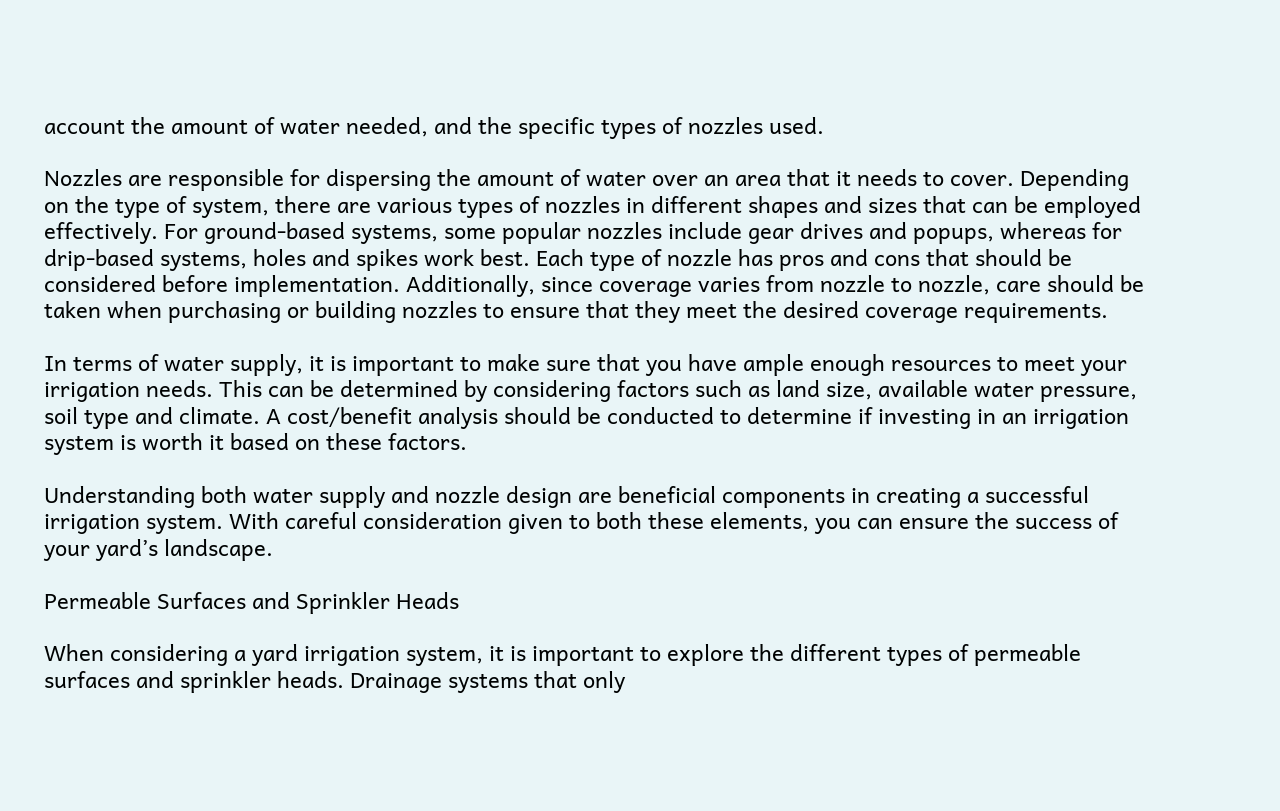account the amount of water needed, and the specific types of nozzles used.

Nozzles are responsible for dispersing the amount of water over an area that it needs to cover. Depending on the type of system, there are various types of nozzles in different shapes and sizes that can be employed effectively. For ground-based systems, some popular nozzles include gear drives and popups, whereas for drip-based systems, holes and spikes work best. Each type of nozzle has pros and cons that should be considered before implementation. Additionally, since coverage varies from nozzle to nozzle, care should be taken when purchasing or building nozzles to ensure that they meet the desired coverage requirements.

In terms of water supply, it is important to make sure that you have ample enough resources to meet your irrigation needs. This can be determined by considering factors such as land size, available water pressure, soil type and climate. A cost/benefit analysis should be conducted to determine if investing in an irrigation system is worth it based on these factors.

Understanding both water supply and nozzle design are beneficial components in creating a successful irrigation system. With careful consideration given to both these elements, you can ensure the success of your yard’s landscape.

Permeable Surfaces and Sprinkler Heads

When considering a yard irrigation system, it is important to explore the different types of permeable surfaces and sprinkler heads. Drainage systems that only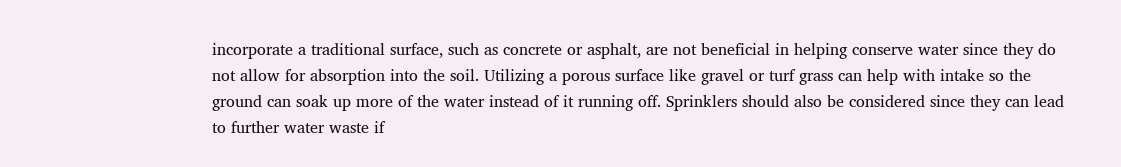incorporate a traditional surface, such as concrete or asphalt, are not beneficial in helping conserve water since they do not allow for absorption into the soil. Utilizing a porous surface like gravel or turf grass can help with intake so the ground can soak up more of the water instead of it running off. Sprinklers should also be considered since they can lead to further water waste if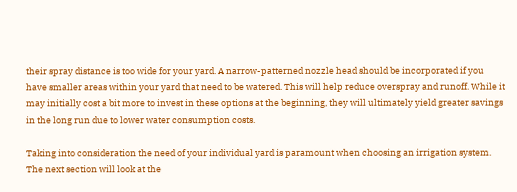their spray distance is too wide for your yard. A narrow-patterned nozzle head should be incorporated if you have smaller areas within your yard that need to be watered. This will help reduce overspray and runoff. While it may initially cost a bit more to invest in these options at the beginning, they will ultimately yield greater savings in the long run due to lower water consumption costs.

Taking into consideration the need of your individual yard is paramount when choosing an irrigation system. The next section will look at the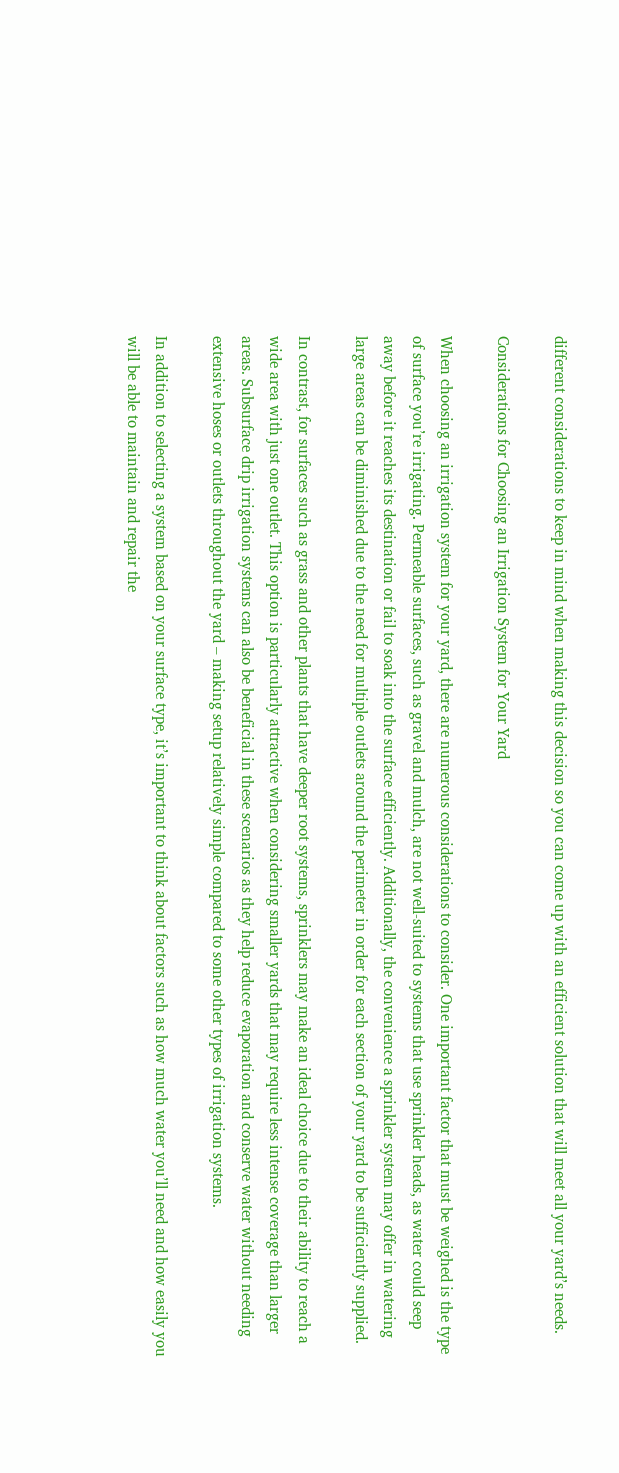different considerations to keep in mind when making this decision so you can come up with an efficient solution that will meet all your yard’s needs.

Considerations for Choosing an Irrigation System for Your Yard

When choosing an irrigation system for your yard, there are numerous considerations to consider. One important factor that must be weighed is the type of surface you’re irrigating. Permeable surfaces, such as gravel and mulch, are not well-suited to systems that use sprinkler heads, as water could seep away before it reaches its destination or fail to soak into the surface efficiently. Additionally, the convenience a sprinkler system may offer in watering large areas can be diminished due to the need for multiple outlets around the perimeter in order for each section of your yard to be sufficiently supplied.

In contrast, for surfaces such as grass and other plants that have deeper root systems, sprinklers may make an ideal choice due to their ability to reach a wide area with just one outlet. This option is particularly attractive when considering smaller yards that may require less intense coverage than larger areas. Subsurface drip irrigation systems can also be beneficial in these scenarios as they help reduce evaporation and conserve water without needing extensive hoses or outlets throughout the yard – making setup relatively simple compared to some other types of irrigation systems.

In addition to selecting a system based on your surface type, it’s important to think about factors such as how much water you’ll need and how easily you will be able to maintain and repair the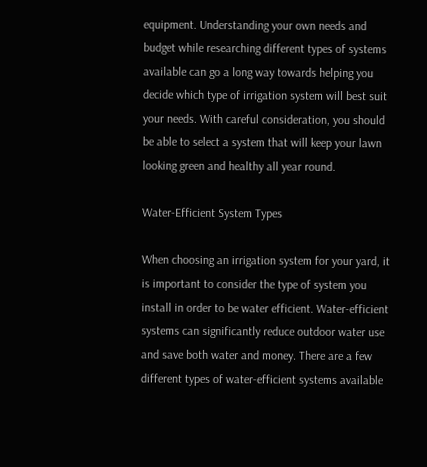equipment. Understanding your own needs and budget while researching different types of systems available can go a long way towards helping you decide which type of irrigation system will best suit your needs. With careful consideration, you should be able to select a system that will keep your lawn looking green and healthy all year round.

Water-Efficient System Types

When choosing an irrigation system for your yard, it is important to consider the type of system you install in order to be water efficient. Water-efficient systems can significantly reduce outdoor water use and save both water and money. There are a few different types of water-efficient systems available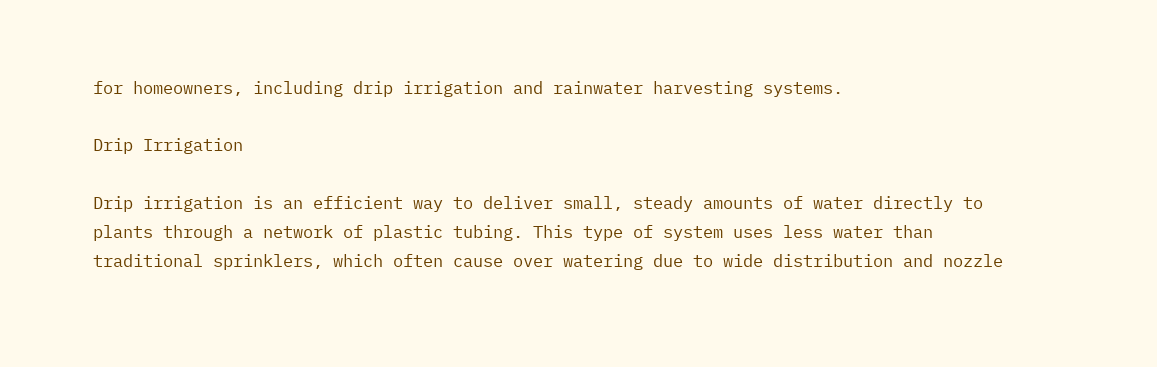for homeowners, including drip irrigation and rainwater harvesting systems.

Drip Irrigation

Drip irrigation is an efficient way to deliver small, steady amounts of water directly to plants through a network of plastic tubing. This type of system uses less water than traditional sprinklers, which often cause over watering due to wide distribution and nozzle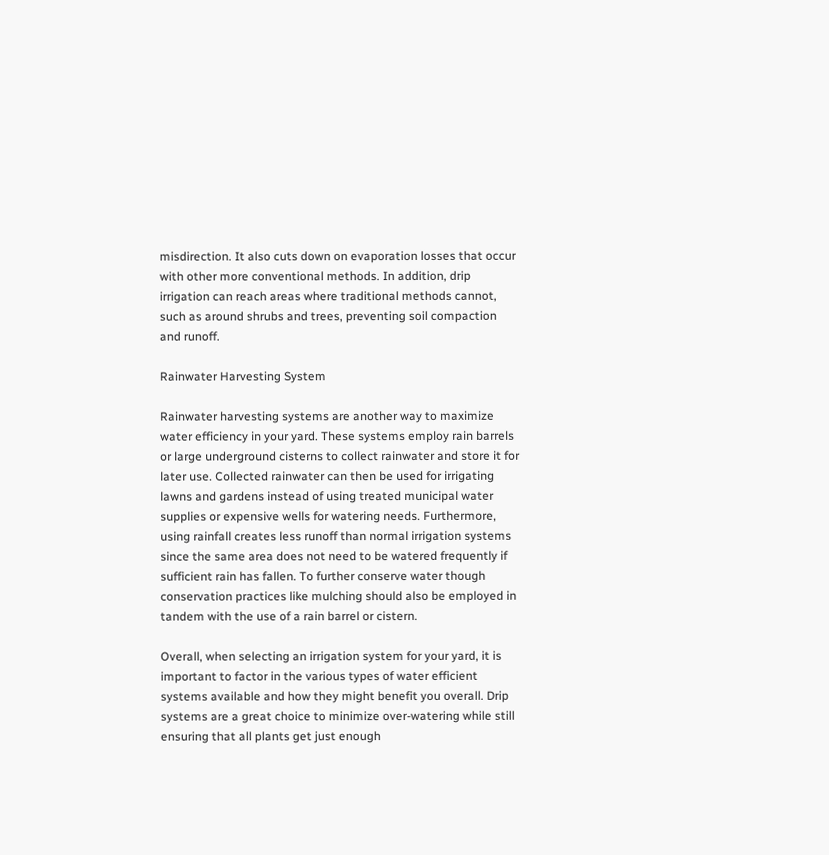misdirection. It also cuts down on evaporation losses that occur with other more conventional methods. In addition, drip irrigation can reach areas where traditional methods cannot, such as around shrubs and trees, preventing soil compaction and runoff.

Rainwater Harvesting System

Rainwater harvesting systems are another way to maximize water efficiency in your yard. These systems employ rain barrels or large underground cisterns to collect rainwater and store it for later use. Collected rainwater can then be used for irrigating lawns and gardens instead of using treated municipal water supplies or expensive wells for watering needs. Furthermore, using rainfall creates less runoff than normal irrigation systems since the same area does not need to be watered frequently if sufficient rain has fallen. To further conserve water though conservation practices like mulching should also be employed in tandem with the use of a rain barrel or cistern.

Overall, when selecting an irrigation system for your yard, it is important to factor in the various types of water efficient systems available and how they might benefit you overall. Drip systems are a great choice to minimize over-watering while still ensuring that all plants get just enough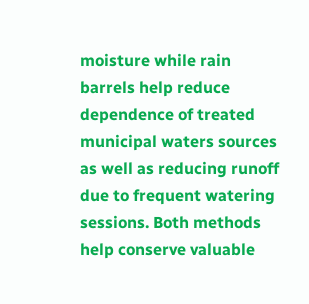moisture while rain barrels help reduce dependence of treated municipal waters sources as well as reducing runoff due to frequent watering sessions. Both methods help conserve valuable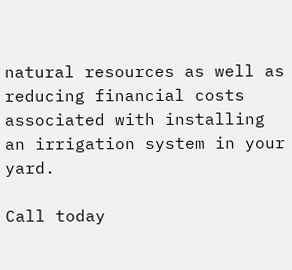natural resources as well as reducing financial costs associated with installing an irrigation system in your yard.

Call today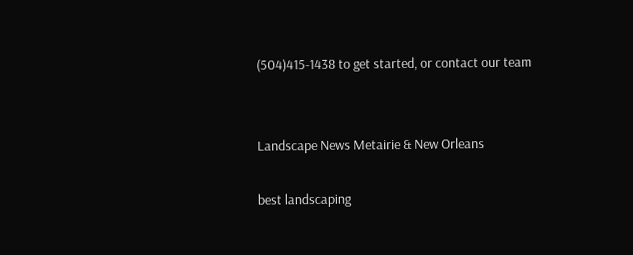(504)415-1438 to get started, or contact our team


Landscape News Metairie & New Orleans

best landscaping